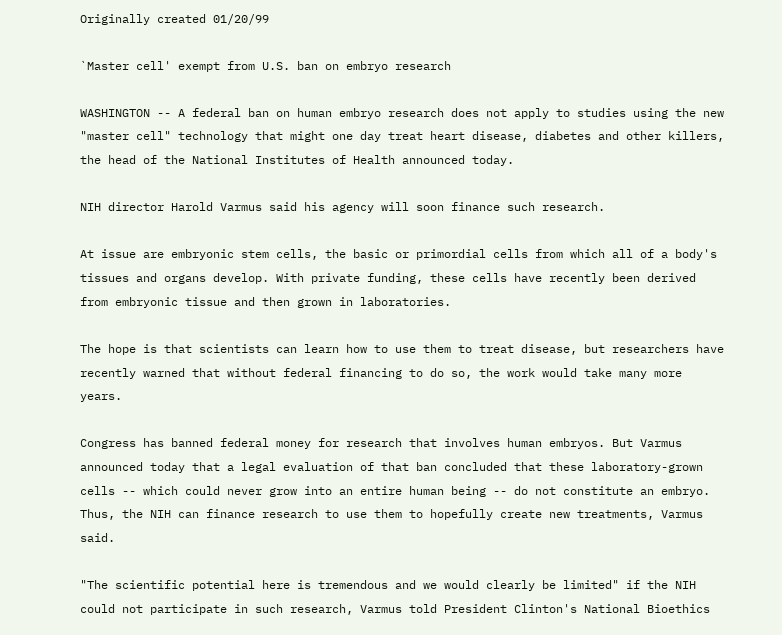Originally created 01/20/99

`Master cell' exempt from U.S. ban on embryo research

WASHINGTON -- A federal ban on human embryo research does not apply to studies using the new "master cell" technology that might one day treat heart disease, diabetes and other killers, the head of the National Institutes of Health announced today.

NIH director Harold Varmus said his agency will soon finance such research.

At issue are embryonic stem cells, the basic or primordial cells from which all of a body's tissues and organs develop. With private funding, these cells have recently been derived from embryonic tissue and then grown in laboratories.

The hope is that scientists can learn how to use them to treat disease, but researchers have recently warned that without federal financing to do so, the work would take many more years.

Congress has banned federal money for research that involves human embryos. But Varmus announced today that a legal evaluation of that ban concluded that these laboratory-grown cells -- which could never grow into an entire human being -- do not constitute an embryo. Thus, the NIH can finance research to use them to hopefully create new treatments, Varmus said.

"The scientific potential here is tremendous and we would clearly be limited" if the NIH could not participate in such research, Varmus told President Clinton's National Bioethics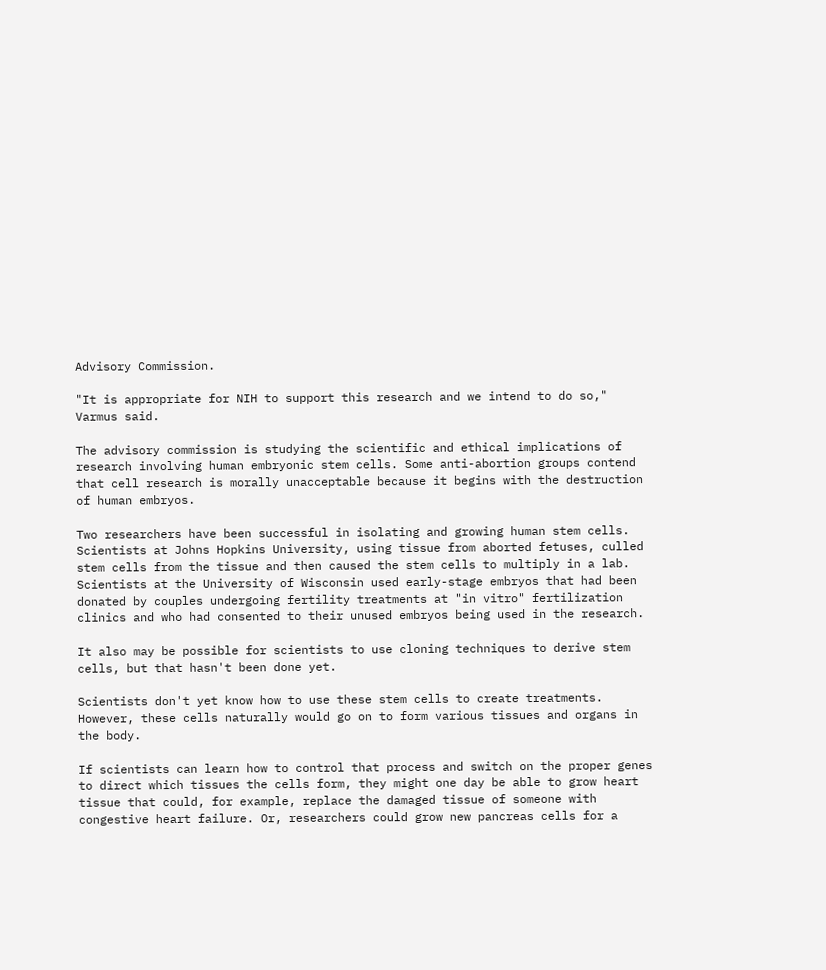Advisory Commission.

"It is appropriate for NIH to support this research and we intend to do so," Varmus said.

The advisory commission is studying the scientific and ethical implications of research involving human embryonic stem cells. Some anti-abortion groups contend that cell research is morally unacceptable because it begins with the destruction of human embryos.

Two researchers have been successful in isolating and growing human stem cells. Scientists at Johns Hopkins University, using tissue from aborted fetuses, culled stem cells from the tissue and then caused the stem cells to multiply in a lab. Scientists at the University of Wisconsin used early-stage embryos that had been donated by couples undergoing fertility treatments at "in vitro" fertilization clinics and who had consented to their unused embryos being used in the research.

It also may be possible for scientists to use cloning techniques to derive stem cells, but that hasn't been done yet.

Scientists don't yet know how to use these stem cells to create treatments. However, these cells naturally would go on to form various tissues and organs in the body.

If scientists can learn how to control that process and switch on the proper genes to direct which tissues the cells form, they might one day be able to grow heart tissue that could, for example, replace the damaged tissue of someone with congestive heart failure. Or, researchers could grow new pancreas cells for a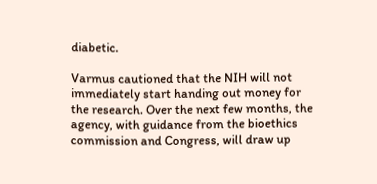diabetic.

Varmus cautioned that the NIH will not immediately start handing out money for the research. Over the next few months, the agency, with guidance from the bioethics commission and Congress, will draw up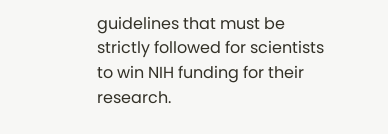guidelines that must be strictly followed for scientists to win NIH funding for their research.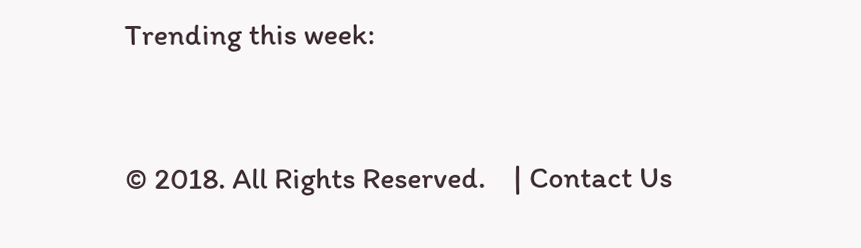Trending this week:


© 2018. All Rights Reserved.    | Contact Us